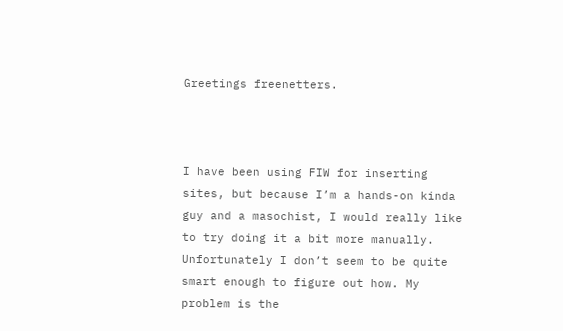Greetings freenetters.



I have been using FIW for inserting sites, but because I’m a hands-on kinda guy and a masochist, I would really like to try doing it a bit more manually. Unfortunately I don’t seem to be quite smart enough to figure out how. My problem is the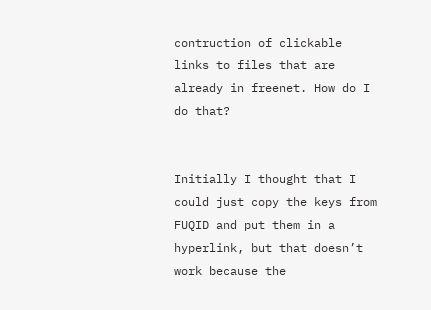contruction of clickable links to files that are already in freenet. How do I do that?


Initially I thought that I could just copy the keys from FUQID and put them in a hyperlink, but that doesn’t work because the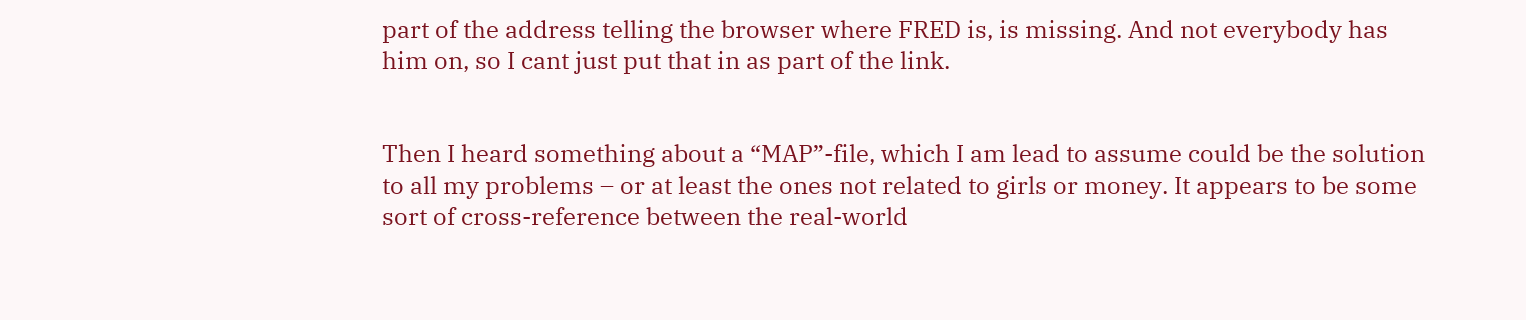part of the address telling the browser where FRED is, is missing. And not everybody has him on, so I cant just put that in as part of the link.


Then I heard something about a “MAP”-file, which I am lead to assume could be the solution to all my problems – or at least the ones not related to girls or money. It appears to be some sort of cross-reference between the real-world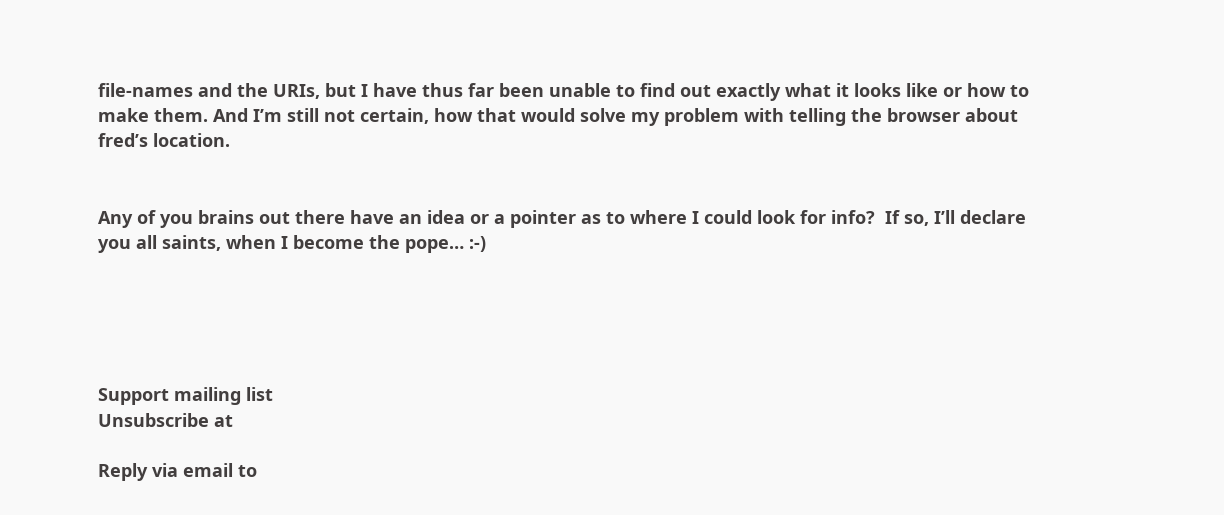file-names and the URIs, but I have thus far been unable to find out exactly what it looks like or how to make them. And I’m still not certain, how that would solve my problem with telling the browser about fred’s location.


Any of you brains out there have an idea or a pointer as to where I could look for info?  If so, I’ll declare you all saints, when I become the pope… :-)





Support mailing list
Unsubscribe at

Reply via email to